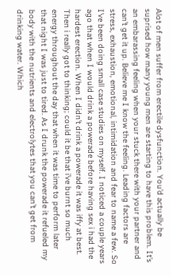Alot of men suffer from erectile dysfunction. You’d actually be suprised how many young men are starting to have this problem. It’s an embarassing feeling when your stuck there with your partner and can’t get it up. Believe me I know the feeling. Leading factors are stress, exhaustion, emotional, intimidation and fear to name a few. So I’ve been doing small case studies on myself. I noticed a couple years ago that when I would drink a powerade before having sex i had the hardest erection. When I didn’t drink a powerade it was iffy at best. Then i really got to thinking; could it be that i’ve burnt so much energy throughout the day that when it was time to perform later that night I was just to tired. As I drunk the powerade it refueled my body with the nutrients and electrolytes that you can’t get from drinking water. Which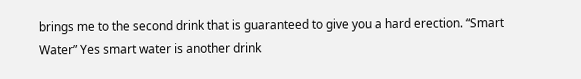brings me to the second drink that is guaranteed to give you a hard erection. “Smart Water” Yes smart water is another drink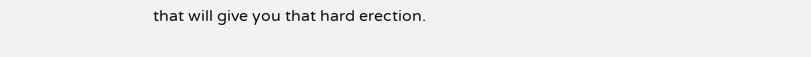that will give you that hard erection.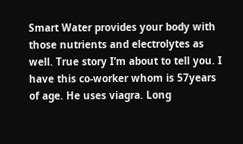Smart Water provides your body with those nutrients and electrolytes as well. True story I’m about to tell you. I have this co-worker whom is 57years of age. He uses viagra. Long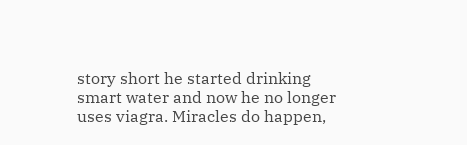story short he started drinking smart water and now he no longer uses viagra. Miracles do happen,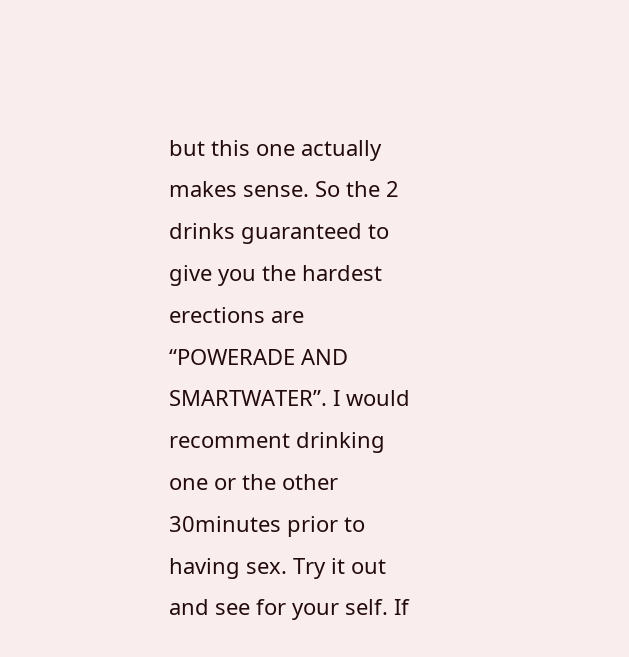but this one actually makes sense. So the 2 drinks guaranteed to give you the hardest erections are “POWERADE AND SMARTWATER”. I would recomment drinking one or the other 30minutes prior to having sex. Try it out and see for your self. If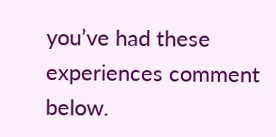you’ve had these experiences comment below.